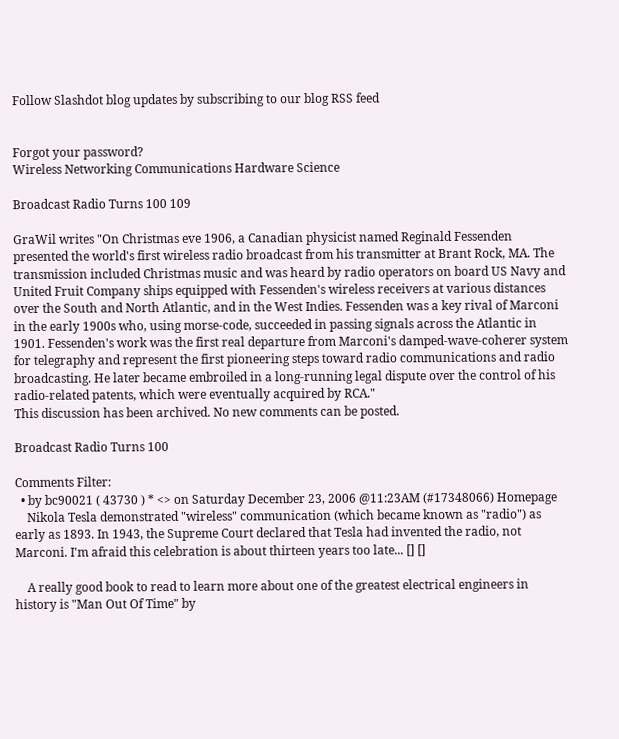Follow Slashdot blog updates by subscribing to our blog RSS feed


Forgot your password?
Wireless Networking Communications Hardware Science

Broadcast Radio Turns 100 109

GraWil writes "On Christmas eve 1906, a Canadian physicist named Reginald Fessenden presented the world's first wireless radio broadcast from his transmitter at Brant Rock, MA. The transmission included Christmas music and was heard by radio operators on board US Navy and United Fruit Company ships equipped with Fessenden's wireless receivers at various distances over the South and North Atlantic, and in the West Indies. Fessenden was a key rival of Marconi in the early 1900s who, using morse-code, succeeded in passing signals across the Atlantic in 1901. Fessenden's work was the first real departure from Marconi's damped-wave-coherer system for telegraphy and represent the first pioneering steps toward radio communications and radio broadcasting. He later became embroiled in a long-running legal dispute over the control of his radio-related patents, which were eventually acquired by RCA."
This discussion has been archived. No new comments can be posted.

Broadcast Radio Turns 100

Comments Filter:
  • by bc90021 ( 43730 ) * <> on Saturday December 23, 2006 @11:23AM (#17348066) Homepage
    Nikola Tesla demonstrated "wireless" communication (which became known as "radio") as early as 1893. In 1943, the Supreme Court declared that Tesla had invented the radio, not Marconi. I'm afraid this celebration is about thirteen years too late... [] []

    A really good book to read to learn more about one of the greatest electrical engineers in history is "Man Out Of Time" by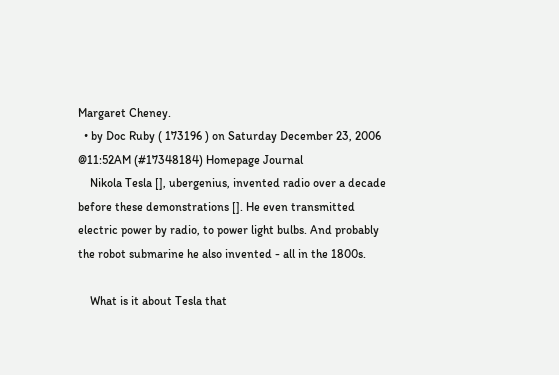Margaret Cheney.
  • by Doc Ruby ( 173196 ) on Saturday December 23, 2006 @11:52AM (#17348184) Homepage Journal
    Nikola Tesla [], ubergenius, invented radio over a decade before these demonstrations []. He even transmitted electric power by radio, to power light bulbs. And probably the robot submarine he also invented - all in the 1800s.

    What is it about Tesla that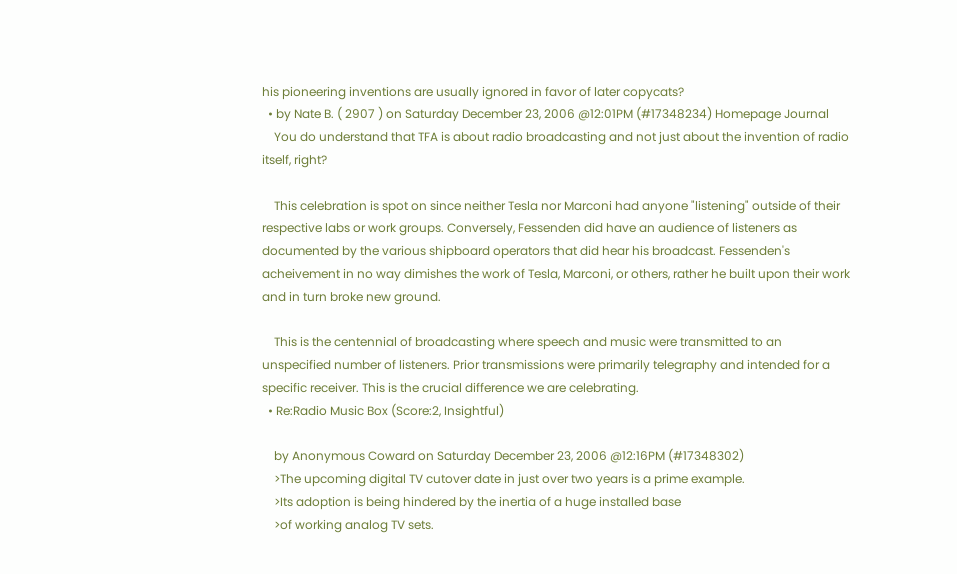his pioneering inventions are usually ignored in favor of later copycats?
  • by Nate B. ( 2907 ) on Saturday December 23, 2006 @12:01PM (#17348234) Homepage Journal
    You do understand that TFA is about radio broadcasting and not just about the invention of radio itself, right?

    This celebration is spot on since neither Tesla nor Marconi had anyone "listening" outside of their respective labs or work groups. Conversely, Fessenden did have an audience of listeners as documented by the various shipboard operators that did hear his broadcast. Fessenden's acheivement in no way dimishes the work of Tesla, Marconi, or others, rather he built upon their work and in turn broke new ground.

    This is the centennial of broadcasting where speech and music were transmitted to an unspecified number of listeners. Prior transmissions were primarily telegraphy and intended for a specific receiver. This is the crucial difference we are celebrating.
  • Re:Radio Music Box (Score:2, Insightful)

    by Anonymous Coward on Saturday December 23, 2006 @12:16PM (#17348302)
    >The upcoming digital TV cutover date in just over two years is a prime example.
    >Its adoption is being hindered by the inertia of a huge installed base
    >of working analog TV sets.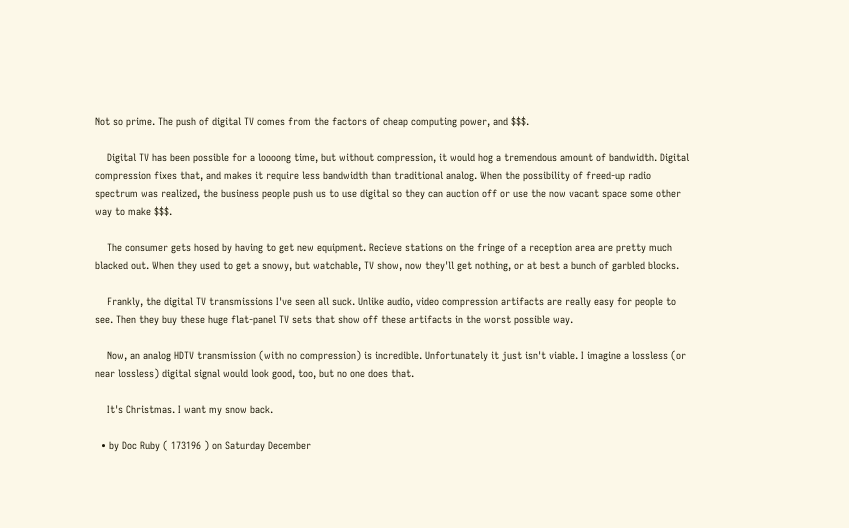Not so prime. The push of digital TV comes from the factors of cheap computing power, and $$$.

    Digital TV has been possible for a loooong time, but without compression, it would hog a tremendous amount of bandwidth. Digital compression fixes that, and makes it require less bandwidth than traditional analog. When the possibility of freed-up radio spectrum was realized, the business people push us to use digital so they can auction off or use the now vacant space some other way to make $$$.

    The consumer gets hosed by having to get new equipment. Recieve stations on the fringe of a reception area are pretty much blacked out. When they used to get a snowy, but watchable, TV show, now they'll get nothing, or at best a bunch of garbled blocks.

    Frankly, the digital TV transmissions I've seen all suck. Unlike audio, video compression artifacts are really easy for people to see. Then they buy these huge flat-panel TV sets that show off these artifacts in the worst possible way.

    Now, an analog HDTV transmission (with no compression) is incredible. Unfortunately it just isn't viable. I imagine a lossless (or near lossless) digital signal would look good, too, but no one does that.

    It's Christmas. I want my snow back.

  • by Doc Ruby ( 173196 ) on Saturday December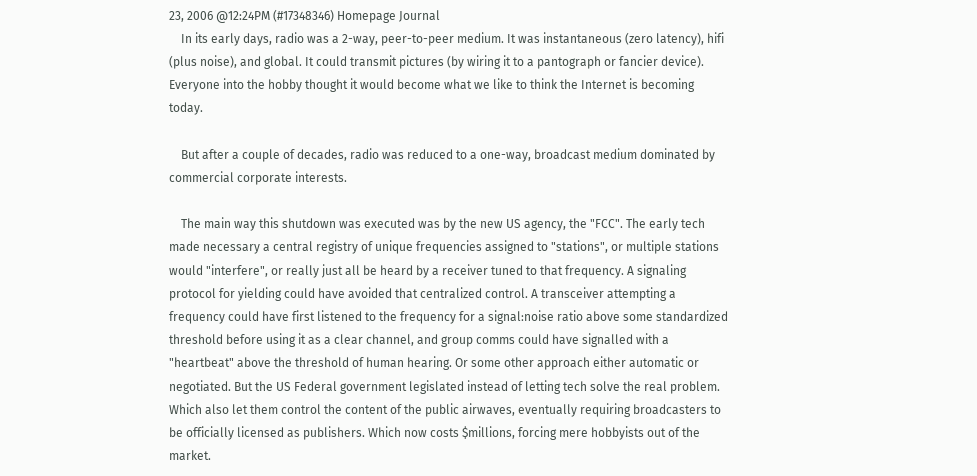23, 2006 @12:24PM (#17348346) Homepage Journal
    In its early days, radio was a 2-way, peer-to-peer medium. It was instantaneous (zero latency), hifi (plus noise), and global. It could transmit pictures (by wiring it to a pantograph or fancier device). Everyone into the hobby thought it would become what we like to think the Internet is becoming today.

    But after a couple of decades, radio was reduced to a one-way, broadcast medium dominated by commercial corporate interests.

    The main way this shutdown was executed was by the new US agency, the "FCC". The early tech made necessary a central registry of unique frequencies assigned to "stations", or multiple stations would "interfere", or really just all be heard by a receiver tuned to that frequency. A signaling protocol for yielding could have avoided that centralized control. A transceiver attempting a frequency could have first listened to the frequency for a signal:noise ratio above some standardized threshold before using it as a clear channel, and group comms could have signalled with a "heartbeat" above the threshold of human hearing. Or some other approach either automatic or negotiated. But the US Federal government legislated instead of letting tech solve the real problem. Which also let them control the content of the public airwaves, eventually requiring broadcasters to be officially licensed as publishers. Which now costs $millions, forcing mere hobbyists out of the market.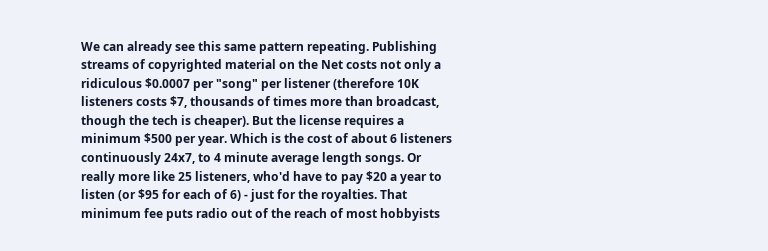We can already see this same pattern repeating. Publishing streams of copyrighted material on the Net costs not only a ridiculous $0.0007 per "song" per listener (therefore 10K listeners costs $7, thousands of times more than broadcast, though the tech is cheaper). But the license requires a minimum $500 per year. Which is the cost of about 6 listeners continuously 24x7, to 4 minute average length songs. Or really more like 25 listeners, who'd have to pay $20 a year to listen (or $95 for each of 6) - just for the royalties. That minimum fee puts radio out of the reach of most hobbyists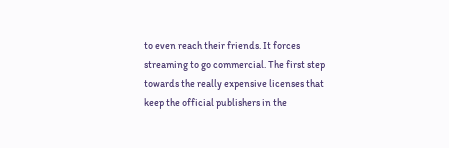to even reach their friends. It forces streaming to go commercial. The first step towards the really expensive licenses that keep the official publishers in the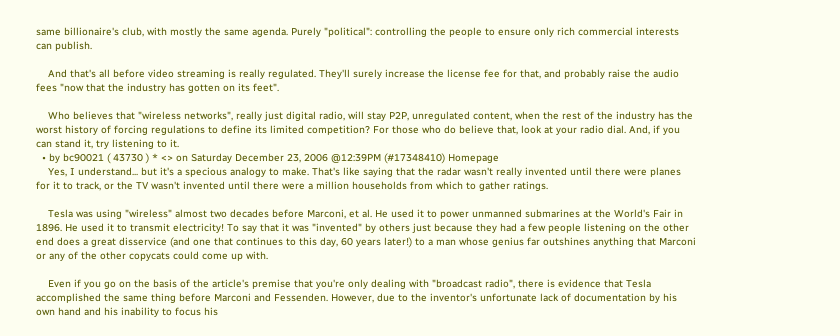same billionaire's club, with mostly the same agenda. Purely "political": controlling the people to ensure only rich commercial interests can publish.

    And that's all before video streaming is really regulated. They'll surely increase the license fee for that, and probably raise the audio fees "now that the industry has gotten on its feet".

    Who believes that "wireless networks", really just digital radio, will stay P2P, unregulated content, when the rest of the industry has the worst history of forcing regulations to define its limited competition? For those who do believe that, look at your radio dial. And, if you can stand it, try listening to it.
  • by bc90021 ( 43730 ) * <> on Saturday December 23, 2006 @12:39PM (#17348410) Homepage
    Yes, I understand... but it's a specious analogy to make. That's like saying that the radar wasn't really invented until there were planes for it to track, or the TV wasn't invented until there were a million households from which to gather ratings.

    Tesla was using "wireless" almost two decades before Marconi, et al. He used it to power unmanned submarines at the World's Fair in 1896. He used it to transmit electricity! To say that it was "invented" by others just because they had a few people listening on the other end does a great disservice (and one that continues to this day, 60 years later!) to a man whose genius far outshines anything that Marconi or any of the other copycats could come up with.

    Even if you go on the basis of the article's premise that you're only dealing with "broadcast radio", there is evidence that Tesla accomplished the same thing before Marconi and Fessenden. However, due to the inventor's unfortunate lack of documentation by his own hand and his inability to focus his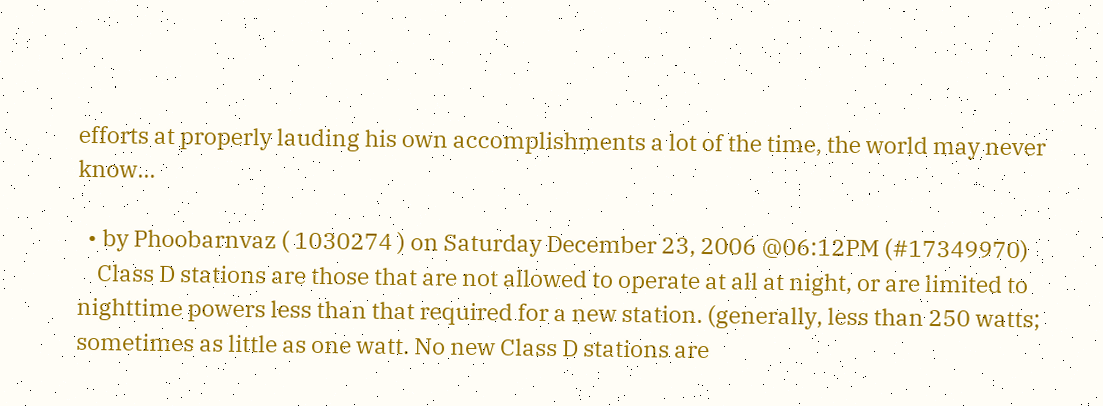efforts at properly lauding his own accomplishments a lot of the time, the world may never know...

  • by Phoobarnvaz ( 1030274 ) on Saturday December 23, 2006 @06:12PM (#17349970)
    Class D stations are those that are not allowed to operate at all at night, or are limited to nighttime powers less than that required for a new station. (generally, less than 250 watts; sometimes as little as one watt. No new Class D stations are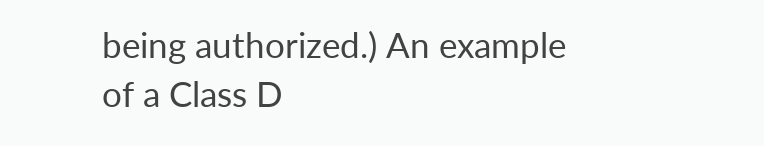being authorized.) An example of a Class D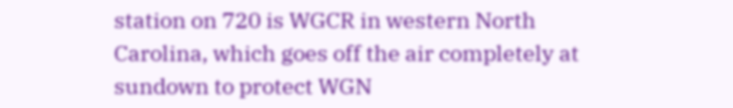station on 720 is WGCR in western North Carolina, which goes off the air completely at sundown to protect WGN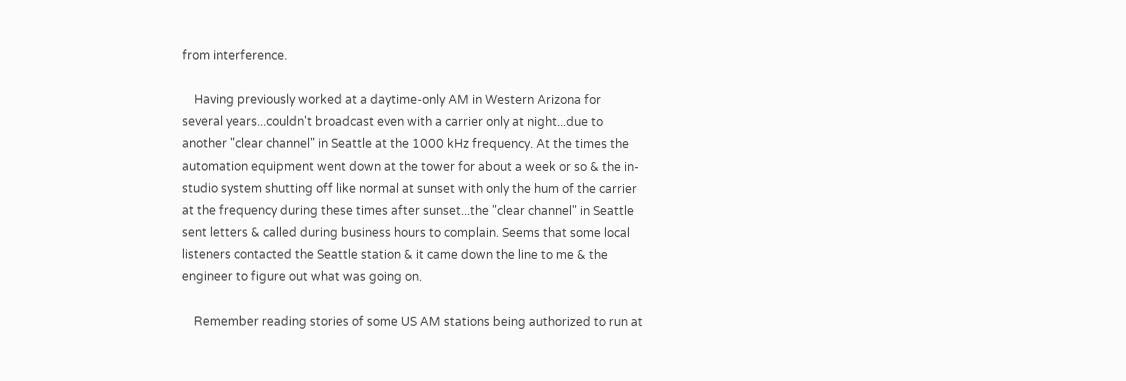from interference.

    Having previously worked at a daytime-only AM in Western Arizona for several years...couldn't broadcast even with a carrier only at night...due to another "clear channel" in Seattle at the 1000 kHz frequency. At the times the automation equipment went down at the tower for about a week or so & the in-studio system shutting off like normal at sunset with only the hum of the carrier at the frequency during these times after sunset...the "clear channel" in Seattle sent letters & called during business hours to complain. Seems that some local listeners contacted the Seattle station & it came down the line to me & the engineer to figure out what was going on.

    Remember reading stories of some US AM stations being authorized to run at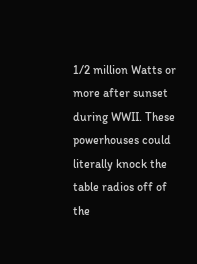1/2 million Watts or more after sunset during WWII. These powerhouses could literally knock the table radios off of the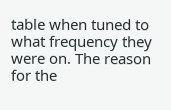table when tuned to what frequency they were on. The reason for the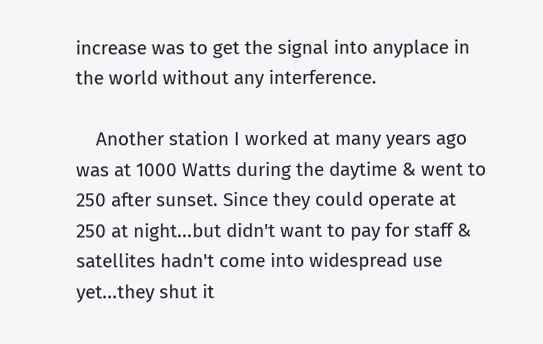increase was to get the signal into anyplace in the world without any interference.

    Another station I worked at many years ago was at 1000 Watts during the daytime & went to 250 after sunset. Since they could operate at 250 at night...but didn't want to pay for staff & satellites hadn't come into widespread use yet...they shut it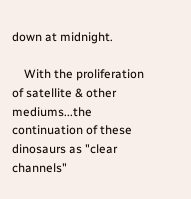down at midnight.

    With the proliferation of satellite & other mediums...the continuation of these dinosaurs as "clear channels"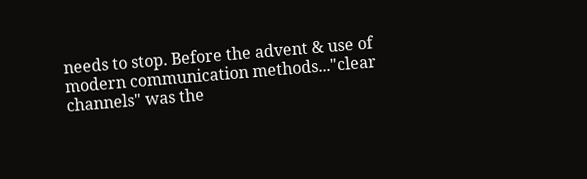needs to stop. Before the advent & use of modern communication methods..."clear channels" was the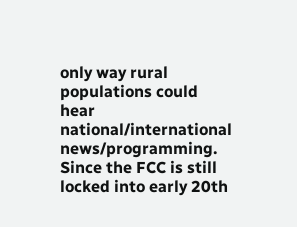only way rural populations could hear national/international news/programming. Since the FCC is still locked into early 20th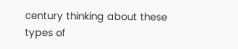century thinking about these types of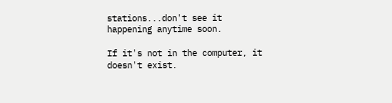stations...don't see it happening anytime soon.

If it's not in the computer, it doesn't exist.